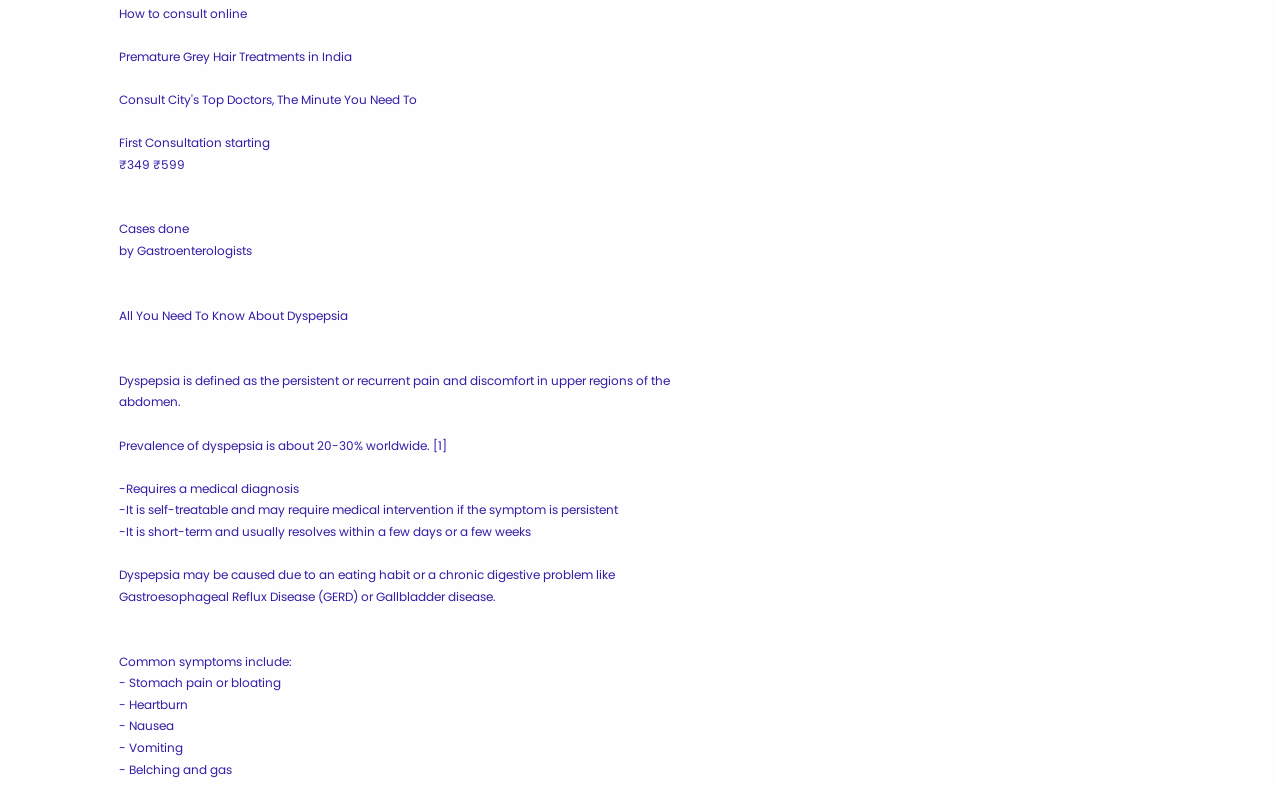How to consult online

Premature Grey Hair Treatments in India

Consult City's Top Doctors, The Minute You Need To

First Consultation starting
₹349 ₹599


Cases done
by Gastroenterologists


All You Need To Know About Dyspepsia


Dyspepsia is defined as the persistent or recurrent pain and discomfort in upper regions of the abdomen.

Prevalence of dyspepsia is about 20-30% worldwide. [1]

-Requires a medical diagnosis
-It is self-treatable and may require medical intervention if the symptom is persistent
-It is short-term and usually resolves within a few days or a few weeks

Dyspepsia may be caused due to an eating habit or a chronic digestive problem like Gastroesophageal Reflux Disease (GERD) or Gallbladder disease.


Common symptoms include:
- Stomach pain or bloating
- Heartburn
- Nausea
- Vomiting
- Belching and gas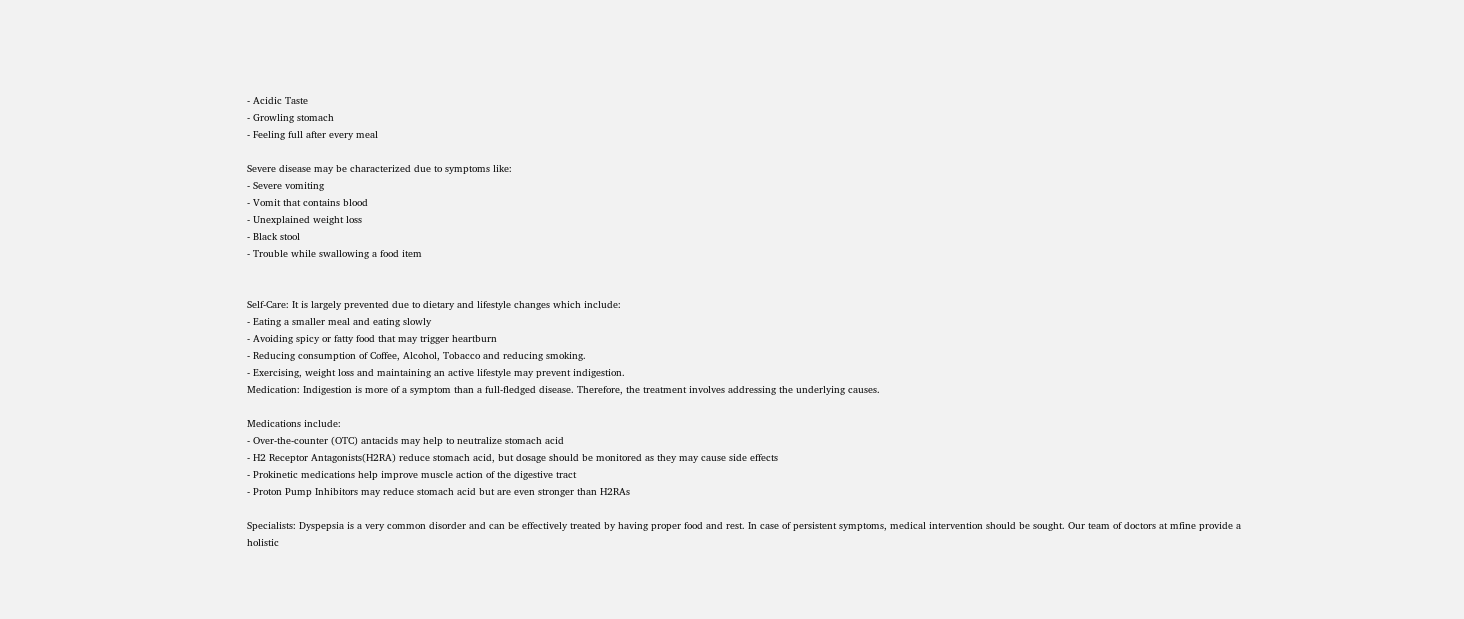- Acidic Taste
- Growling stomach
- Feeling full after every meal

Severe disease may be characterized due to symptoms like:
- Severe vomiting
- Vomit that contains blood
- Unexplained weight loss
- Black stool
- Trouble while swallowing a food item


Self-Care: It is largely prevented due to dietary and lifestyle changes which include:
- Eating a smaller meal and eating slowly
- Avoiding spicy or fatty food that may trigger heartburn
- Reducing consumption of Coffee, Alcohol, Tobacco and reducing smoking.
- Exercising, weight loss and maintaining an active lifestyle may prevent indigestion.
Medication: Indigestion is more of a symptom than a full-fledged disease. Therefore, the treatment involves addressing the underlying causes.

Medications include:
- Over-the-counter (OTC) antacids may help to neutralize stomach acid
- H2 Receptor Antagonists(H2RA) reduce stomach acid, but dosage should be monitored as they may cause side effects
- Prokinetic medications help improve muscle action of the digestive tract
- Proton Pump Inhibitors may reduce stomach acid but are even stronger than H2RAs

Specialists: Dyspepsia is a very common disorder and can be effectively treated by having proper food and rest. In case of persistent symptoms, medical intervention should be sought. Our team of doctors at mfine provide a holistic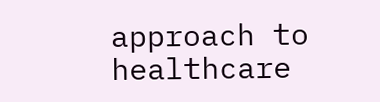approach to healthcare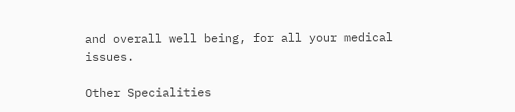and overall well being, for all your medical issues.

Other Specialities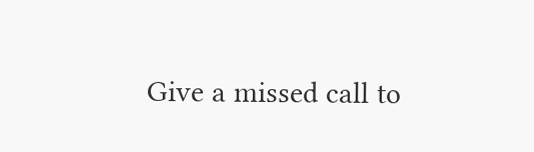Give a missed call to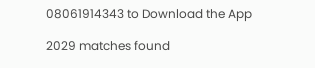08061914343 to Download the App

2029 matches found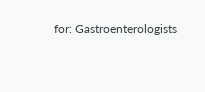for: Gastroenterologists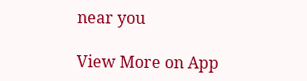near you

View More on App